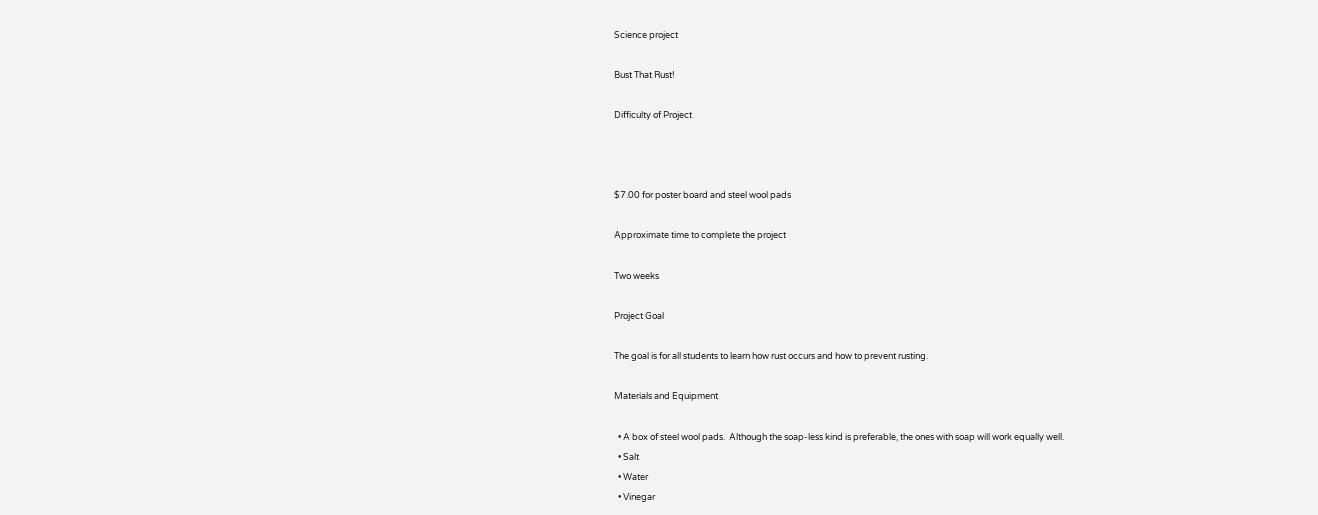Science project

Bust That Rust!

Difficulty of Project



$7.00 for poster board and steel wool pads

Approximate time to complete the project

Two weeks

Project Goal

The goal is for all students to learn how rust occurs and how to prevent rusting.

Materials and Equipment

  • A box of steel wool pads.  Although the soap-less kind is preferable, the ones with soap will work equally well.
  • Salt
  • Water
  • Vinegar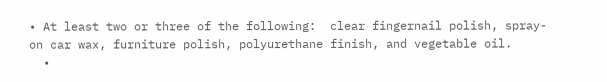• At least two or three of the following:  clear fingernail polish, spray-on car wax, furniture polish, polyurethane finish, and vegetable oil.
  •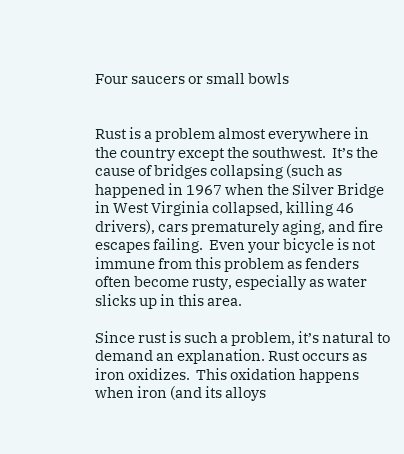Four saucers or small bowls


Rust is a problem almost everywhere in the country except the southwest.  It’s the cause of bridges collapsing (such as happened in 1967 when the Silver Bridge in West Virginia collapsed, killing 46 drivers), cars prematurely aging, and fire escapes failing.  Even your bicycle is not immune from this problem as fenders often become rusty, especially as water slicks up in this area.

Since rust is such a problem, it’s natural to demand an explanation. Rust occurs as iron oxidizes.  This oxidation happens when iron (and its alloys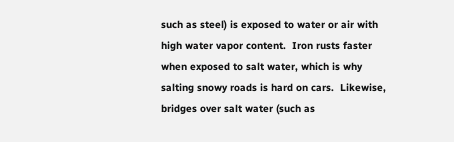such as steel) is exposed to water or air with high water vapor content.  Iron rusts faster when exposed to salt water, which is why salting snowy roads is hard on cars.  Likewise, bridges over salt water (such as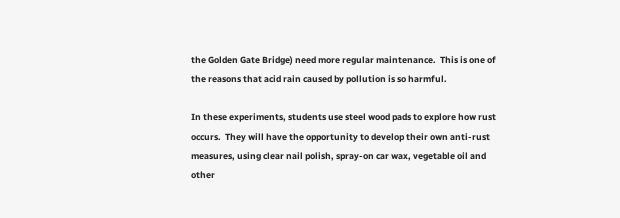the Golden Gate Bridge) need more regular maintenance.  This is one of the reasons that acid rain caused by pollution is so harmful.

In these experiments, students use steel wood pads to explore how rust occurs.  They will have the opportunity to develop their own anti-rust measures, using clear nail polish, spray-on car wax, vegetable oil and other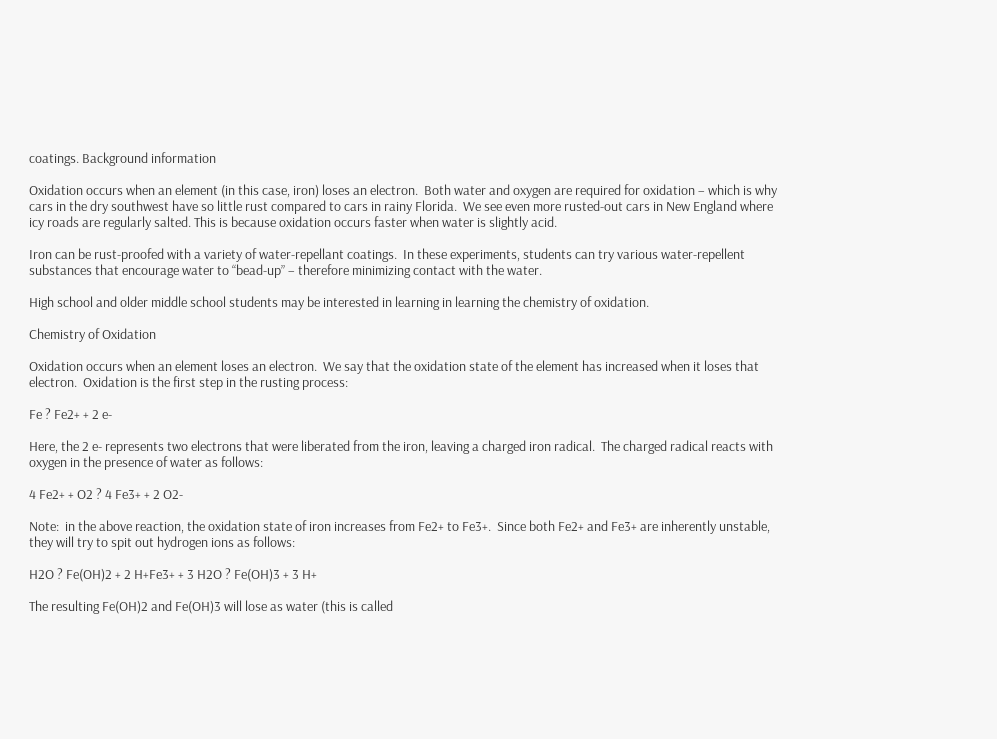coatings. Background information

Oxidation occurs when an element (in this case, iron) loses an electron.  Both water and oxygen are required for oxidation – which is why cars in the dry southwest have so little rust compared to cars in rainy Florida.  We see even more rusted-out cars in New England where icy roads are regularly salted. This is because oxidation occurs faster when water is slightly acid.

Iron can be rust-proofed with a variety of water-repellant coatings.  In these experiments, students can try various water-repellent substances that encourage water to “bead-up” – therefore minimizing contact with the water.

High school and older middle school students may be interested in learning in learning the chemistry of oxidation.

Chemistry of Oxidation

Oxidation occurs when an element loses an electron.  We say that the oxidation state of the element has increased when it loses that electron.  Oxidation is the first step in the rusting process:

Fe ? Fe2+ + 2 e-

Here, the 2 e- represents two electrons that were liberated from the iron, leaving a charged iron radical.  The charged radical reacts with oxygen in the presence of water as follows:

4 Fe2+ + O2 ? 4 Fe3+ + 2 O2-

Note:  in the above reaction, the oxidation state of iron increases from Fe2+ to Fe3+.  Since both Fe2+ and Fe3+ are inherently unstable, they will try to spit out hydrogen ions as follows:

H2O ? Fe(OH)2 + 2 H+Fe3+ + 3 H2O ? Fe(OH)3 + 3 H+

The resulting Fe(OH)2 and Fe(OH)3 will lose as water (this is called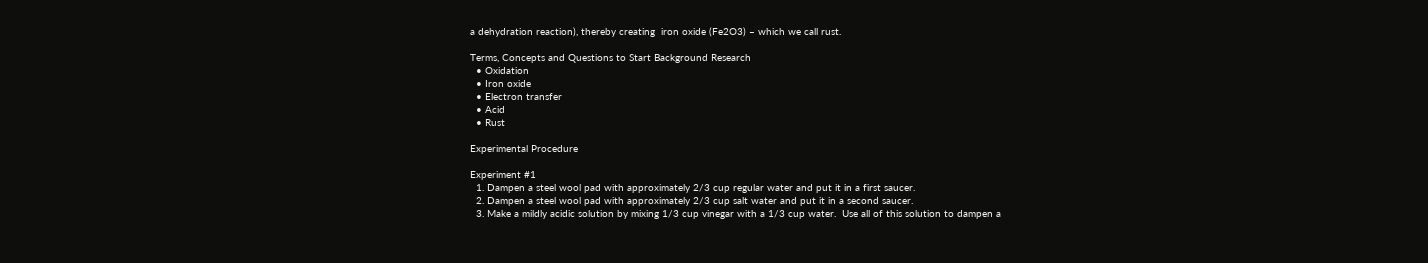a dehydration reaction), thereby creating  iron oxide (Fe2O3) – which we call rust.

Terms, Concepts and Questions to Start Background Research
  • Oxidation
  • Iron oxide
  • Electron transfer
  • Acid
  • Rust

Experimental Procedure

Experiment #1
  1. Dampen a steel wool pad with approximately 2/3 cup regular water and put it in a first saucer.
  2. Dampen a steel wool pad with approximately 2/3 cup salt water and put it in a second saucer.
  3. Make a mildly acidic solution by mixing 1/3 cup vinegar with a 1/3 cup water.  Use all of this solution to dampen a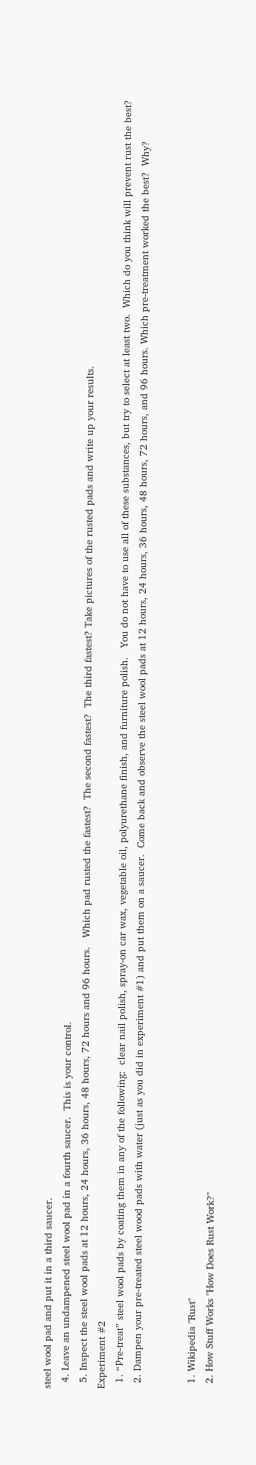steel wool pad and put it in a third saucer.
  4. Leave an undampened steel wool pad in a fourth saucer.  This is your control.
  5. Inspect the steel wool pads at 12 hours, 24 hours, 36 hours, 48 hours, 72 hours and 96 hours.   Which pad rusted the fastest?  The second fastest?  The third fastest? Take pictures of the rusted pads and write up your results.
Experiment #2
  1. “Pre-treat” steel wool pads by coating them in any of the following:  clear nail polish, spray-on car wax, vegetable oil, polyurethane finish, and furniture polish.   You do not have to use all of these substances, but try to select at least two.  Which do you think will prevent rust the best?
  2. Dampen your pre-treated steel wood pads with water (just as you did in experiment #1) and put them on a saucer.  Come back and observe the steel wool pads at 12 hours, 24 hours, 36 hours, 48 hours, 72 hours, and 96 hours. Which pre-treatment worked the best?  Why?


  1. Wikipedia "Rust"
  2. How Stuff Works "How Does Rust Work?"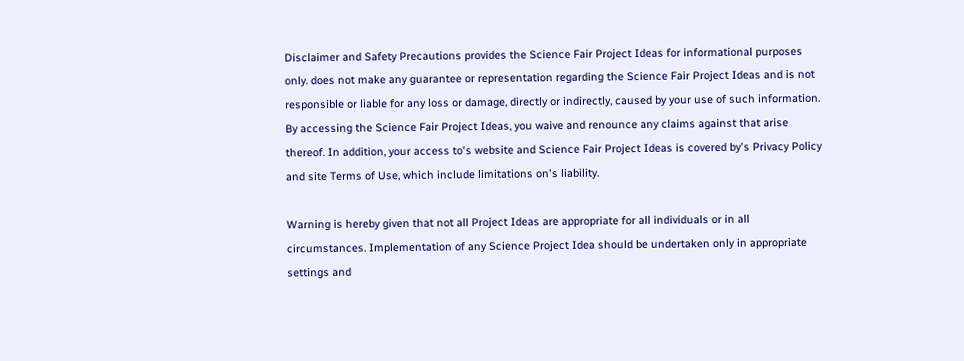Disclaimer and Safety Precautions provides the Science Fair Project Ideas for informational purposes only. does not make any guarantee or representation regarding the Science Fair Project Ideas and is not responsible or liable for any loss or damage, directly or indirectly, caused by your use of such information. By accessing the Science Fair Project Ideas, you waive and renounce any claims against that arise thereof. In addition, your access to's website and Science Fair Project Ideas is covered by's Privacy Policy and site Terms of Use, which include limitations on's liability.

Warning is hereby given that not all Project Ideas are appropriate for all individuals or in all circumstances. Implementation of any Science Project Idea should be undertaken only in appropriate settings and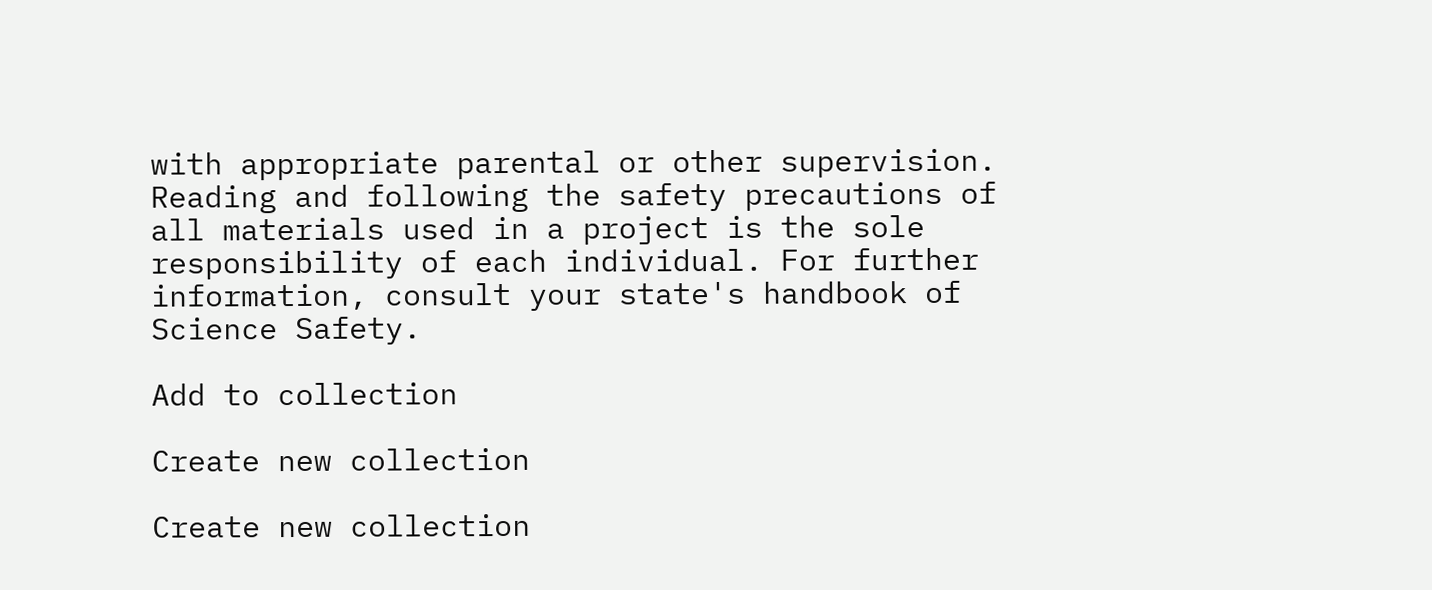with appropriate parental or other supervision. Reading and following the safety precautions of all materials used in a project is the sole responsibility of each individual. For further information, consult your state's handbook of Science Safety.

Add to collection

Create new collection

Create new collection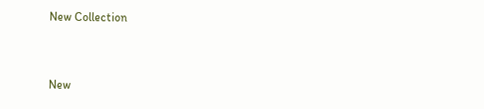New Collection


New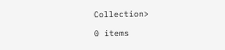Collection>

0 items